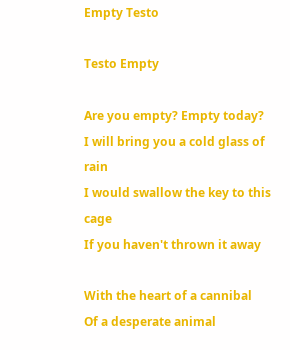Empty Testo

Testo Empty

Are you empty? Empty today?
I will bring you a cold glass of rain
I would swallow the key to this cage
If you haven't thrown it away

With the heart of a cannibal
Of a desperate animal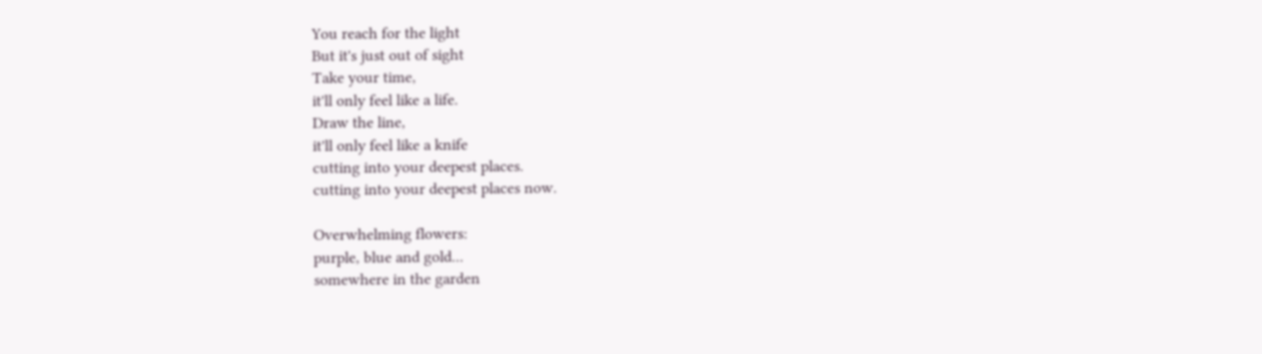You reach for the light
But it's just out of sight
Take your time,
it'll only feel like a life.
Draw the line,
it'll only feel like a knife
cutting into your deepest places.
cutting into your deepest places now.

Overwhelming flowers:
purple, blue and gold...
somewhere in the garden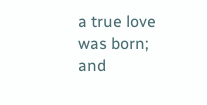a true love was born;
and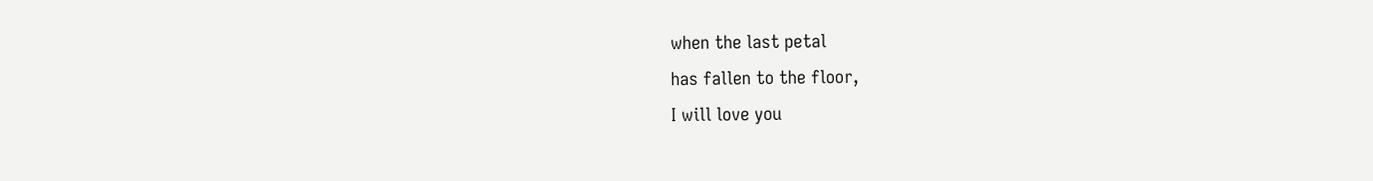when the last petal
has fallen to the floor,
I will love you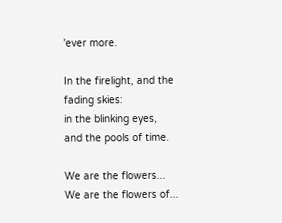'ever more.

In the firelight, and the fading skies:
in the blinking eyes,
and the pools of time.

We are the flowers...
We are the flowers of...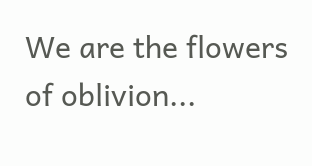We are the flowers of oblivion...